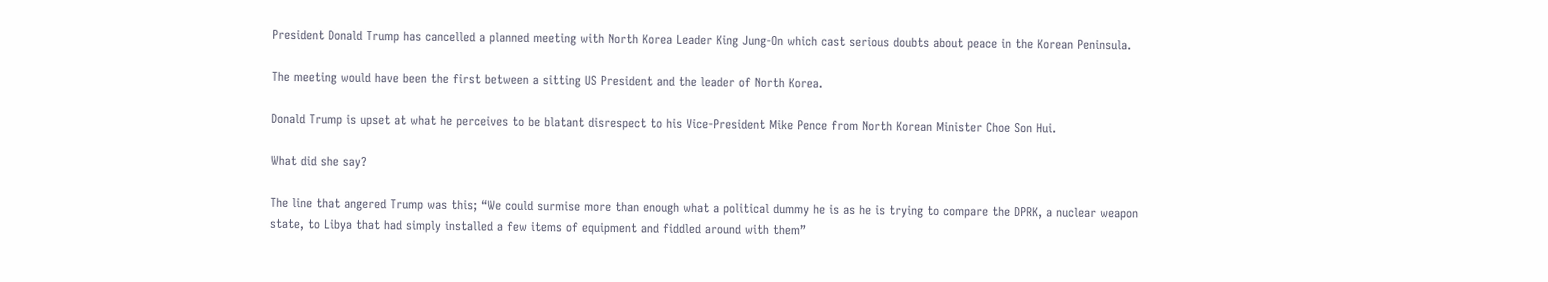President Donald Trump has cancelled a planned meeting with North Korea Leader King Jung-On which cast serious doubts about peace in the Korean Peninsula.

The meeting would have been the first between a sitting US President and the leader of North Korea.

Donald Trump is upset at what he perceives to be blatant disrespect to his Vice-President Mike Pence from North Korean Minister Choe Son Hui.

What did she say?

The line that angered Trump was this; “We could surmise more than enough what a political dummy he is as he is trying to compare the DPRK, a nuclear weapon state, to Libya that had simply installed a few items of equipment and fiddled around with them”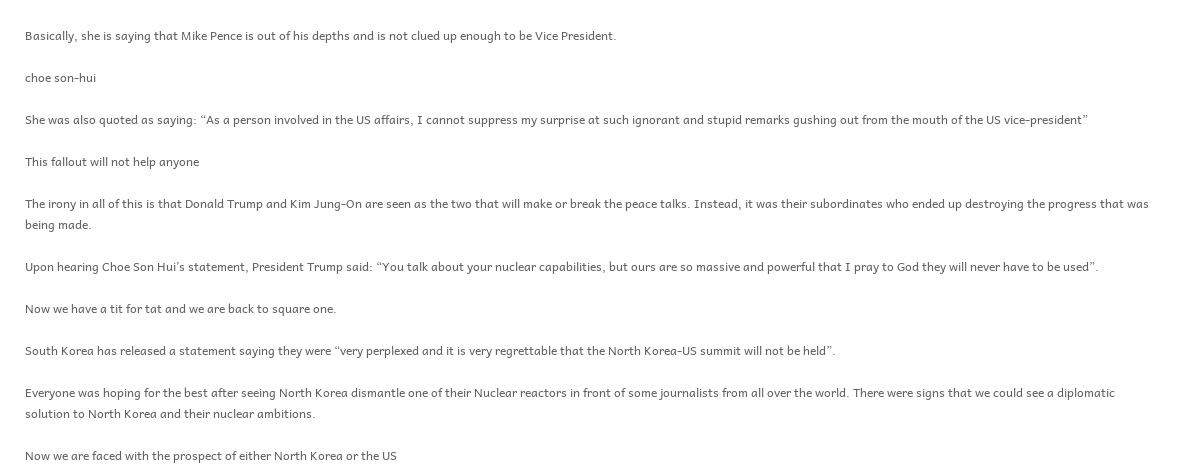Basically, she is saying that Mike Pence is out of his depths and is not clued up enough to be Vice President.

choe son-hui

She was also quoted as saying: “As a person involved in the US affairs, I cannot suppress my surprise at such ignorant and stupid remarks gushing out from the mouth of the US vice-president”

This fallout will not help anyone

The irony in all of this is that Donald Trump and Kim Jung-On are seen as the two that will make or break the peace talks. Instead, it was their subordinates who ended up destroying the progress that was being made.

Upon hearing Choe Son Hui’s statement, President Trump said: “You talk about your nuclear capabilities, but ours are so massive and powerful that I pray to God they will never have to be used”.

Now we have a tit for tat and we are back to square one.

South Korea has released a statement saying they were “very perplexed and it is very regrettable that the North Korea-US summit will not be held”.

Everyone was hoping for the best after seeing North Korea dismantle one of their Nuclear reactors in front of some journalists from all over the world. There were signs that we could see a diplomatic solution to North Korea and their nuclear ambitions.

Now we are faced with the prospect of either North Korea or the US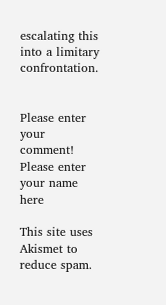escalating this into a limitary confrontation.


Please enter your comment!
Please enter your name here

This site uses Akismet to reduce spam.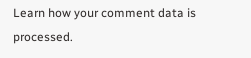Learn how your comment data is processed.